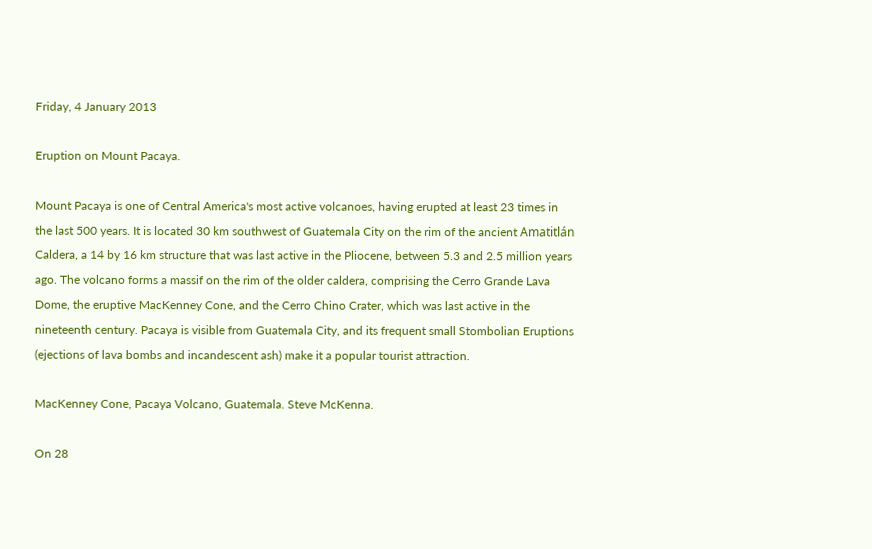Friday, 4 January 2013

Eruption on Mount Pacaya.

Mount Pacaya is one of Central America's most active volcanoes, having erupted at least 23 times in the last 500 years. It is located 30 km southwest of Guatemala City on the rim of the ancient Amatitlán Caldera, a 14 by 16 km structure that was last active in the Pliocene, between 5.3 and 2.5 million years ago. The volcano forms a massif on the rim of the older caldera, comprising the Cerro Grande Lava Dome, the eruptive MacKenney Cone, and the Cerro Chino Crater, which was last active in the nineteenth century. Pacaya is visible from Guatemala City, and its frequent small Stombolian Eruptions (ejections of lava bombs and incandescent ash) make it a popular tourist attraction.

MacKenney Cone, Pacaya Volcano, Guatemala. Steve McKenna.

On 28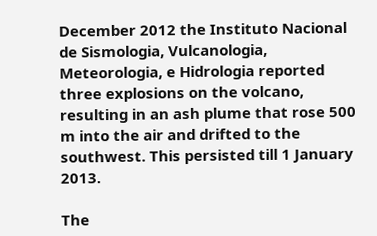December 2012 the Instituto Nacional de Sismologia, Vulcanologia, Meteorologia, e Hidrologia reported three explosions on the volcano, resulting in an ash plume that rose 500 m into the air and drifted to the southwest. This persisted till 1 January 2013.

The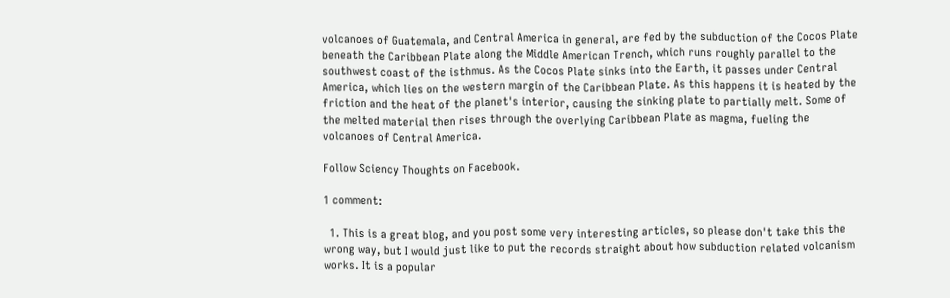volcanoes of Guatemala, and Central America in general, are fed by the subduction of the Cocos Plate beneath the Caribbean Plate along the Middle American Trench, which runs roughly parallel to the southwest coast of the isthmus. As the Cocos Plate sinks into the Earth, it passes under Central America, which lies on the western margin of the Caribbean Plate. As this happens it is heated by the friction and the heat of the planet's interior, causing the sinking plate to partially melt. Some of the melted material then rises through the overlying Caribbean Plate as magma, fueling the volcanoes of Central America.

Follow Sciency Thoughts on Facebook.

1 comment:

  1. This is a great blog, and you post some very interesting articles, so please don't take this the wrong way, but I would just like to put the records straight about how subduction related volcanism works. It is a popular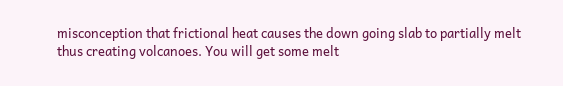misconception that frictional heat causes the down going slab to partially melt thus creating volcanoes. You will get some melt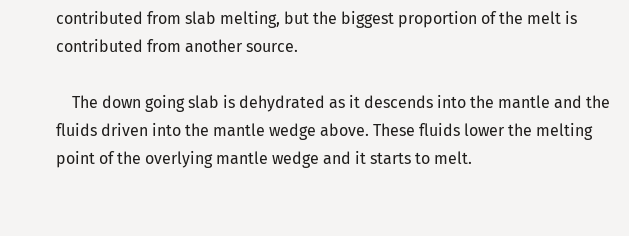contributed from slab melting, but the biggest proportion of the melt is contributed from another source.

    The down going slab is dehydrated as it descends into the mantle and the fluids driven into the mantle wedge above. These fluids lower the melting point of the overlying mantle wedge and it starts to melt.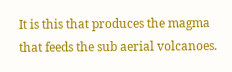It is this that produces the magma that feeds the sub aerial volcanoes.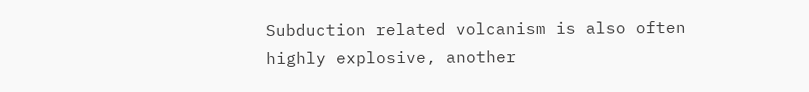Subduction related volcanism is also often highly explosive, another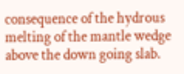consequence of the hydrous melting of the mantle wedge above the down going slab.